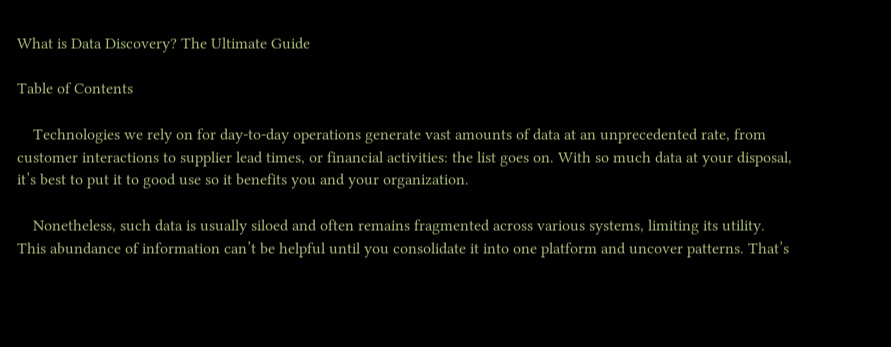What is Data Discovery? The Ultimate Guide

Table of Contents

    Technologies we rely on for day-to-day operations generate vast amounts of data at an unprecedented rate, from customer interactions to supplier lead times, or financial activities: the list goes on. With so much data at your disposal, it’s best to put it to good use so it benefits you and your organization.

    Nonetheless, such data is usually siloed and often remains fragmented across various systems, limiting its utility. This abundance of information can’t be helpful until you consolidate it into one platform and uncover patterns. That’s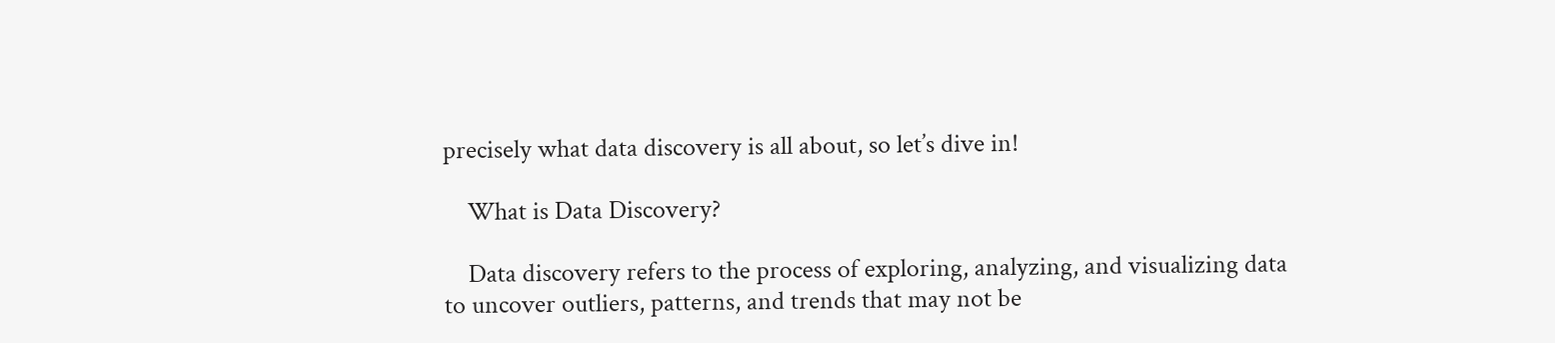precisely what data discovery is all about, so let’s dive in!

    What is Data Discovery?

    Data discovery refers to the process of exploring, analyzing, and visualizing data to uncover outliers, patterns, and trends that may not be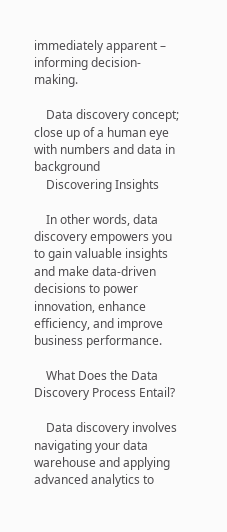immediately apparent – informing decision-making.

    Data discovery concept; close up of a human eye with numbers and data in background
    Discovering Insights

    In other words, data discovery empowers you to gain valuable insights and make data-driven decisions to power innovation, enhance efficiency, and improve business performance.

    What Does the Data Discovery Process Entail?

    Data discovery involves navigating your data warehouse and applying advanced analytics to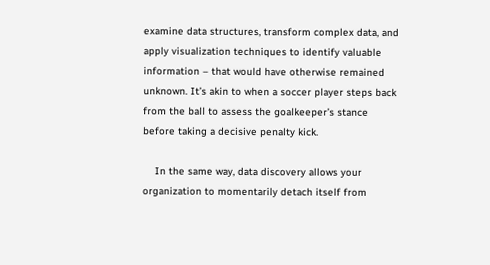examine data structures, transform complex data, and apply visualization techniques to identify valuable information – that would have otherwise remained unknown. It’s akin to when a soccer player steps back from the ball to assess the goalkeeper’s stance before taking a decisive penalty kick.

    In the same way, data discovery allows your organization to momentarily detach itself from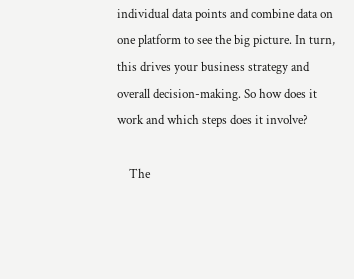individual data points and combine data on one platform to see the big picture. In turn, this drives your business strategy and overall decision-making. So how does it work and which steps does it involve?

    The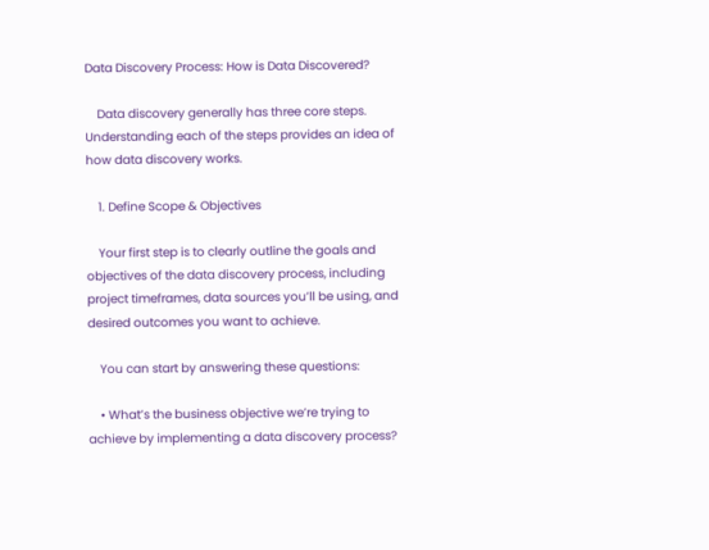Data Discovery Process: How is Data Discovered?

    Data discovery generally has three core steps. Understanding each of the steps provides an idea of how data discovery works.

    1. Define Scope & Objectives

    Your first step is to clearly outline the goals and objectives of the data discovery process, including project timeframes, data sources you’ll be using, and desired outcomes you want to achieve.

    You can start by answering these questions:

    • What’s the business objective we’re trying to achieve by implementing a data discovery process?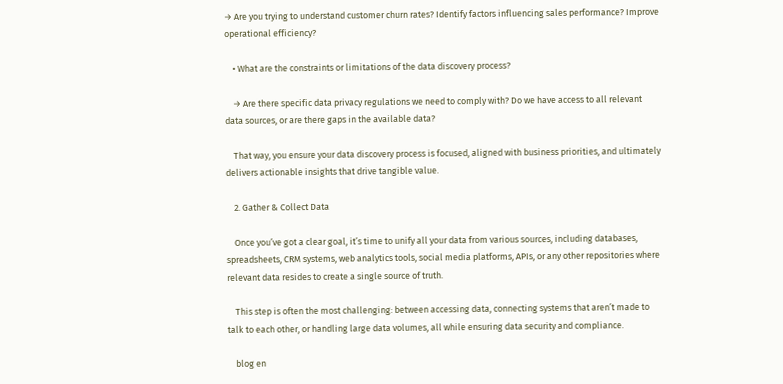→ Are you trying to understand customer churn rates? Identify factors influencing sales performance? Improve operational efficiency?

    • What are the constraints or limitations of the data discovery process?

    → Are there specific data privacy regulations we need to comply with? Do we have access to all relevant data sources, or are there gaps in the available data?

    That way, you ensure your data discovery process is focused, aligned with business priorities, and ultimately delivers actionable insights that drive tangible value.

    2. Gather & Collect Data

    Once you’ve got a clear goal, it’s time to unify all your data from various sources, including databases, spreadsheets, CRM systems, web analytics tools, social media platforms, APIs, or any other repositories where relevant data resides to create a single source of truth.

    This step is often the most challenging: between accessing data, connecting systems that aren’t made to talk to each other, or handling large data volumes, all while ensuring data security and compliance.

    blog en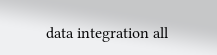data integration all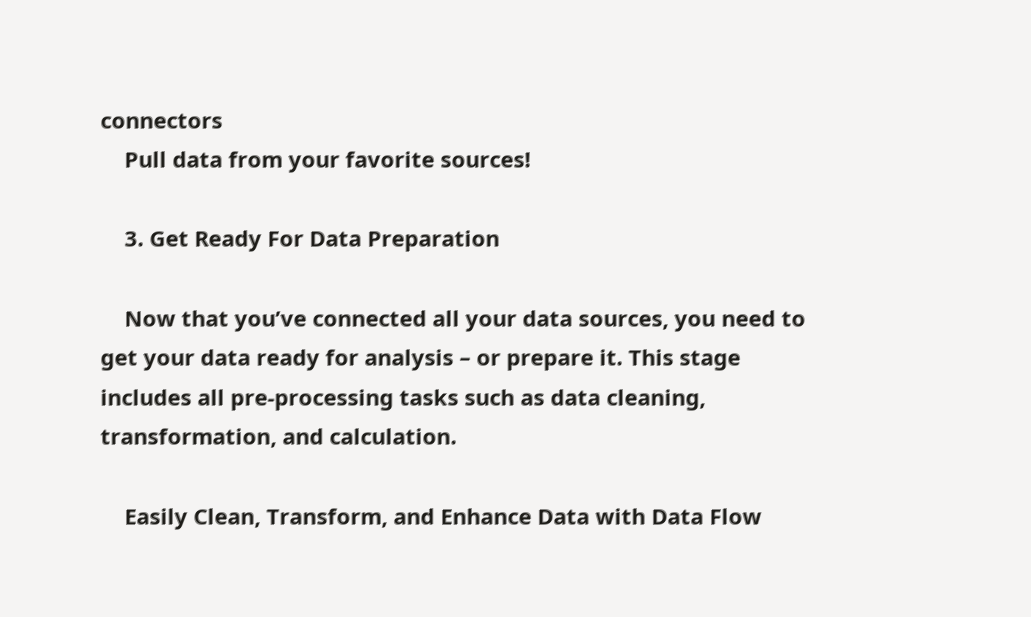connectors
    Pull data from your favorite sources!

    3. Get Ready For Data Preparation

    Now that you’ve connected all your data sources, you need to get your data ready for analysis – or prepare it. This stage includes all pre-processing tasks such as data cleaning, transformation, and calculation.

    Easily Clean, Transform, and Enhance Data with Data Flow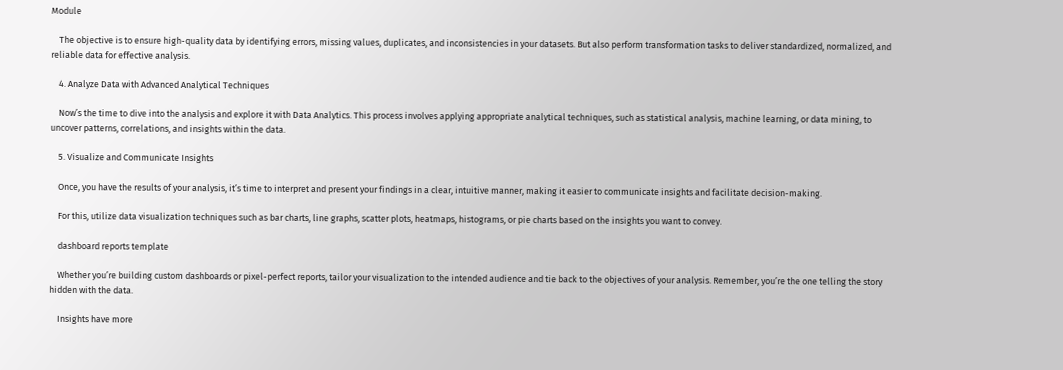Module

    The objective is to ensure high-quality data by identifying errors, missing values, duplicates, and inconsistencies in your datasets. But also perform transformation tasks to deliver standardized, normalized, and reliable data for effective analysis.

    4. Analyze Data with Advanced Analytical Techniques

    Now’s the time to dive into the analysis and explore it with Data Analytics. This process involves applying appropriate analytical techniques, such as statistical analysis, machine learning, or data mining, to uncover patterns, correlations, and insights within the data.

    5. Visualize and Communicate Insights

    Once, you have the results of your analysis, it’s time to interpret and present your findings in a clear, intuitive manner, making it easier to communicate insights and facilitate decision-making.

    For this, utilize data visualization techniques such as bar charts, line graphs, scatter plots, heatmaps, histograms, or pie charts based on the insights you want to convey.

    dashboard reports template

    Whether you’re building custom dashboards or pixel-perfect reports, tailor your visualization to the intended audience and tie back to the objectives of your analysis. Remember, you’re the one telling the story hidden with the data.

    Insights have more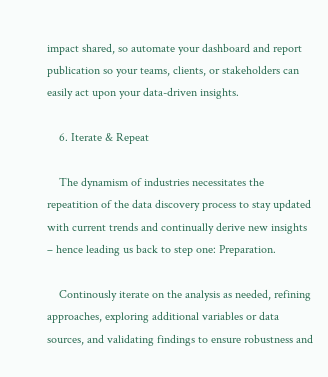impact shared, so automate your dashboard and report publication so your teams, clients, or stakeholders can easily act upon your data-driven insights.

    6. Iterate & Repeat

    The dynamism of industries necessitates the repeatition of the data discovery process to stay updated with current trends and continually derive new insights – hence leading us back to step one: Preparation.

    Continously iterate on the analysis as needed, refining approaches, exploring additional variables or data sources, and validating findings to ensure robustness and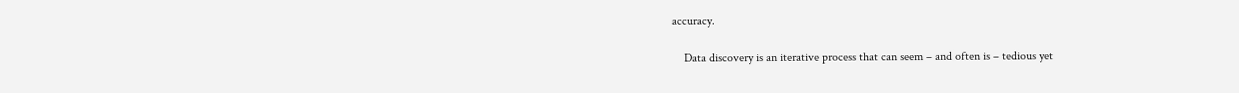accuracy.

    Data discovery is an iterative process that can seem – and often is – tedious yet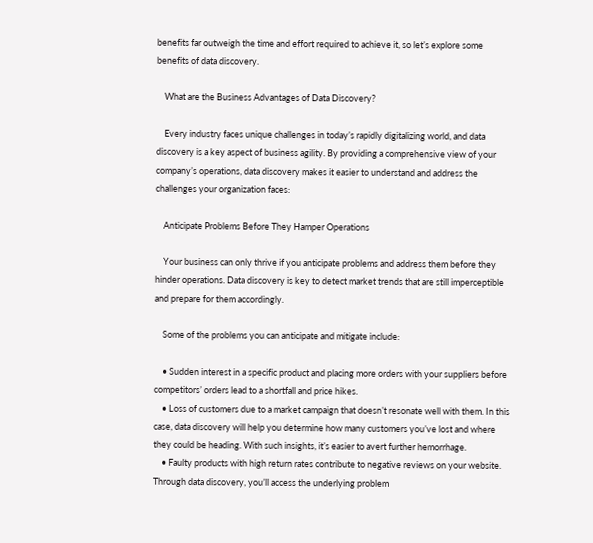benefits far outweigh the time and effort required to achieve it, so let’s explore some benefits of data discovery.

    What are the Business Advantages of Data Discovery?

    Every industry faces unique challenges in today’s rapidly digitalizing world, and data discovery is a key aspect of business agility. By providing a comprehensive view of your company’s operations, data discovery makes it easier to understand and address the challenges your organization faces:

    Anticipate Problems Before They Hamper Operations

    Your business can only thrive if you anticipate problems and address them before they hinder operations. Data discovery is key to detect market trends that are still imperceptible and prepare for them accordingly.

    Some of the problems you can anticipate and mitigate include:

    • Sudden interest in a specific product and placing more orders with your suppliers before competitors’ orders lead to a shortfall and price hikes.
    • Loss of customers due to a market campaign that doesn’t resonate well with them. In this case, data discovery will help you determine how many customers you’ve lost and where they could be heading. With such insights, it’s easier to avert further hemorrhage.
    • Faulty products with high return rates contribute to negative reviews on your website. Through data discovery, you’ll access the underlying problem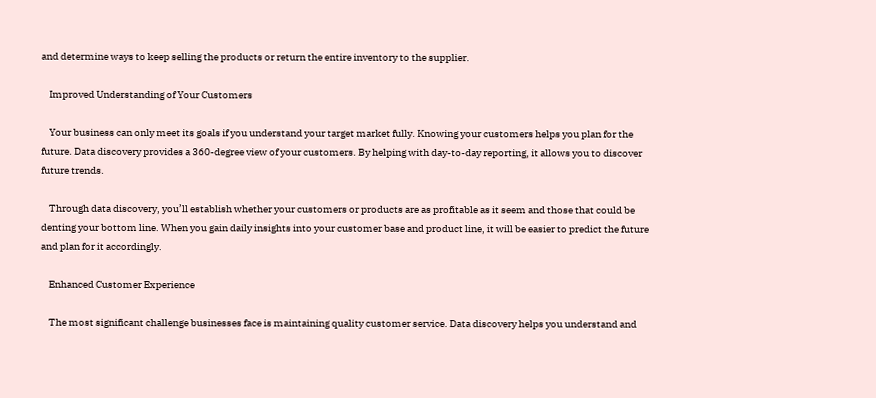and determine ways to keep selling the products or return the entire inventory to the supplier.

    Improved Understanding of Your Customers

    Your business can only meet its goals if you understand your target market fully. Knowing your customers helps you plan for the future. Data discovery provides a 360-degree view of your customers. By helping with day-to-day reporting, it allows you to discover future trends.

    Through data discovery, you’ll establish whether your customers or products are as profitable as it seem and those that could be denting your bottom line. When you gain daily insights into your customer base and product line, it will be easier to predict the future and plan for it accordingly.

    Enhanced Customer Experience

    The most significant challenge businesses face is maintaining quality customer service. Data discovery helps you understand and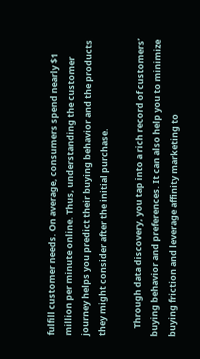fulfill customer needs. On average, consumers spend nearly $1 million per minute online. Thus, understanding the customer journey helps you predict their buying behavior and the products they might consider after the initial purchase.

    Through data discovery, you tap into a rich record of customers’ buying behavior and preferences. It can also help you to minimize buying friction and leverage affinity marketing to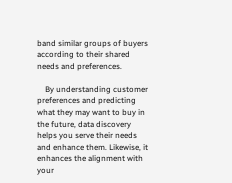band similar groups of buyers according to their shared needs and preferences.

    By understanding customer preferences and predicting what they may want to buy in the future, data discovery helps you serve their needs and enhance them. Likewise, it enhances the alignment with your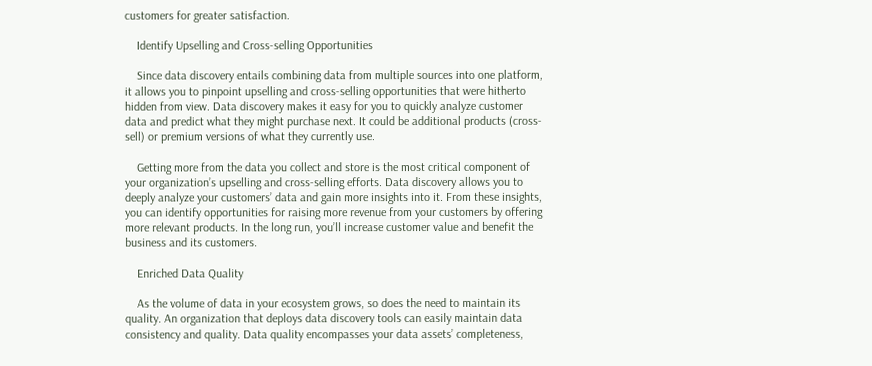customers for greater satisfaction.

    Identify Upselling and Cross-selling Opportunities

    Since data discovery entails combining data from multiple sources into one platform, it allows you to pinpoint upselling and cross-selling opportunities that were hitherto hidden from view. Data discovery makes it easy for you to quickly analyze customer data and predict what they might purchase next. It could be additional products (cross-sell) or premium versions of what they currently use.

    Getting more from the data you collect and store is the most critical component of your organization’s upselling and cross-selling efforts. Data discovery allows you to deeply analyze your customers’ data and gain more insights into it. From these insights, you can identify opportunities for raising more revenue from your customers by offering more relevant products. In the long run, you’ll increase customer value and benefit the business and its customers.

    Enriched Data Quality

    As the volume of data in your ecosystem grows, so does the need to maintain its quality. An organization that deploys data discovery tools can easily maintain data consistency and quality. Data quality encompasses your data assets’ completeness,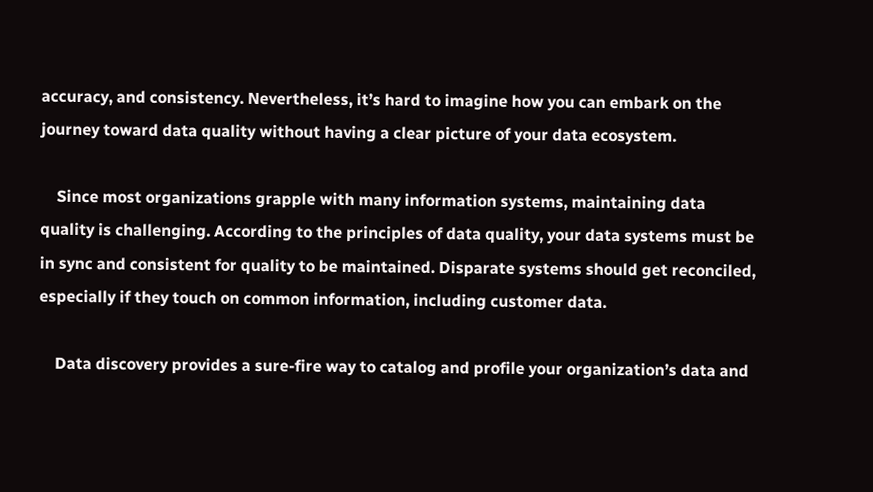accuracy, and consistency. Nevertheless, it’s hard to imagine how you can embark on the journey toward data quality without having a clear picture of your data ecosystem.

    Since most organizations grapple with many information systems, maintaining data quality is challenging. According to the principles of data quality, your data systems must be in sync and consistent for quality to be maintained. Disparate systems should get reconciled, especially if they touch on common information, including customer data.

    Data discovery provides a sure-fire way to catalog and profile your organization’s data and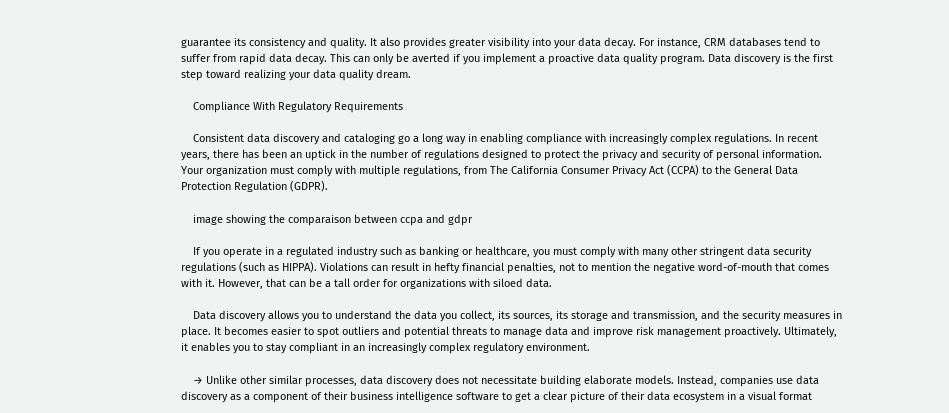guarantee its consistency and quality. It also provides greater visibility into your data decay. For instance, CRM databases tend to suffer from rapid data decay. This can only be averted if you implement a proactive data quality program. Data discovery is the first step toward realizing your data quality dream.

    Compliance With Regulatory Requirements

    Consistent data discovery and cataloging go a long way in enabling compliance with increasingly complex regulations. In recent years, there has been an uptick in the number of regulations designed to protect the privacy and security of personal information. Your organization must comply with multiple regulations, from The California Consumer Privacy Act (CCPA) to the General Data Protection Regulation (GDPR).

    image showing the comparaison between ccpa and gdpr

    If you operate in a regulated industry such as banking or healthcare, you must comply with many other stringent data security regulations (such as HIPPA). Violations can result in hefty financial penalties, not to mention the negative word-of-mouth that comes with it. However, that can be a tall order for organizations with siloed data.

    Data discovery allows you to understand the data you collect, its sources, its storage and transmission, and the security measures in place. It becomes easier to spot outliers and potential threats to manage data and improve risk management proactively. Ultimately, it enables you to stay compliant in an increasingly complex regulatory environment.

    → Unlike other similar processes, data discovery does not necessitate building elaborate models. Instead, companies use data discovery as a component of their business intelligence software to get a clear picture of their data ecosystem in a visual format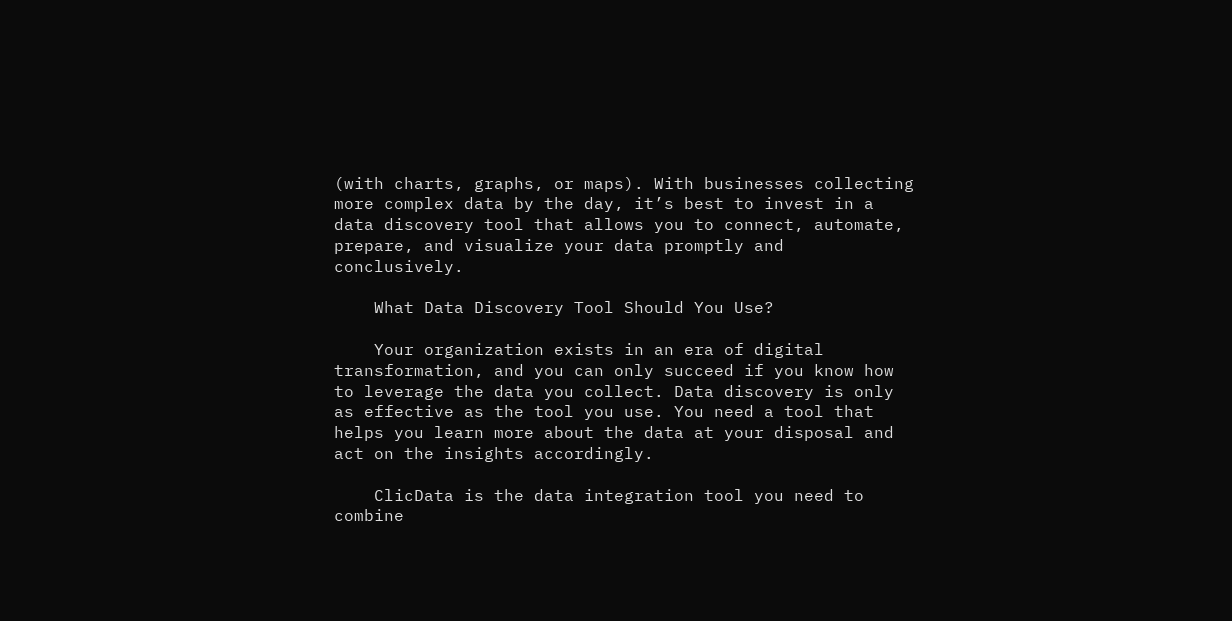(with charts, graphs, or maps). With businesses collecting more complex data by the day, it’s best to invest in a data discovery tool that allows you to connect, automate, prepare, and visualize your data promptly and conclusively.

    What Data Discovery Tool Should You Use?

    Your organization exists in an era of digital transformation, and you can only succeed if you know how to leverage the data you collect. Data discovery is only as effective as the tool you use. You need a tool that helps you learn more about the data at your disposal and act on the insights accordingly.

    ClicData is the data integration tool you need to combine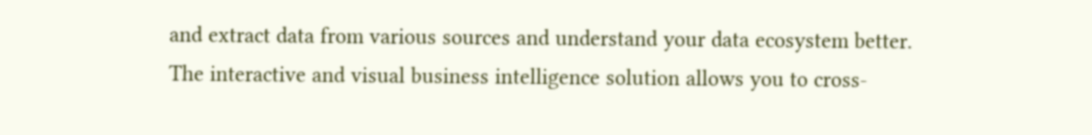and extract data from various sources and understand your data ecosystem better. The interactive and visual business intelligence solution allows you to cross-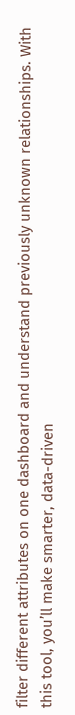filter different attributes on one dashboard and understand previously unknown relationships. With this tool, you’ll make smarter, data-driven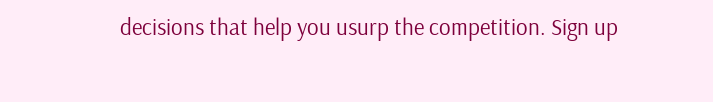decisions that help you usurp the competition. Sign up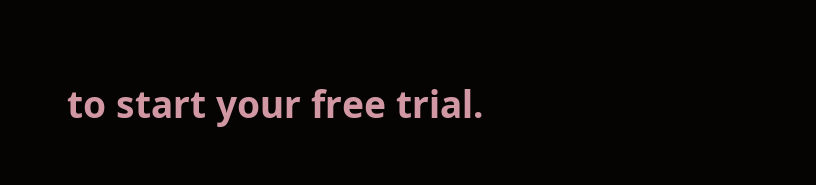to start your free trial.